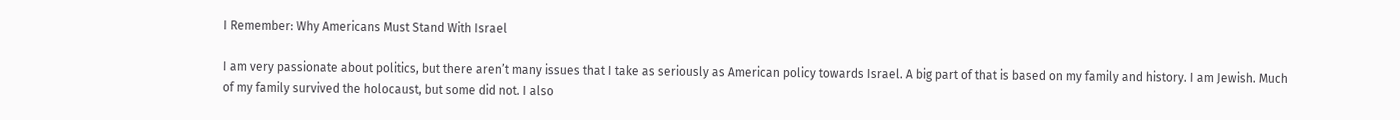I Remember: Why Americans Must Stand With Israel

I am very passionate about politics, but there aren’t many issues that I take as seriously as American policy towards Israel. A big part of that is based on my family and history. I am Jewish. Much of my family survived the holocaust, but some did not. I also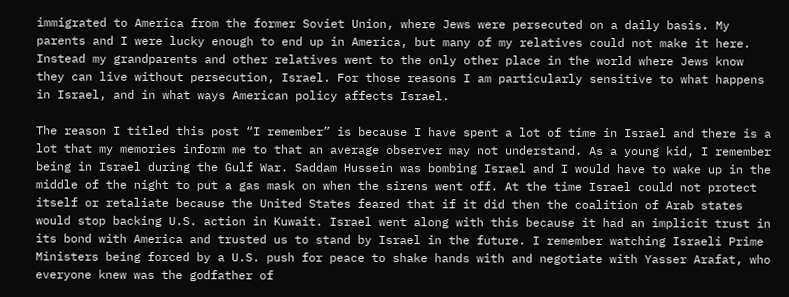immigrated to America from the former Soviet Union, where Jews were persecuted on a daily basis. My parents and I were lucky enough to end up in America, but many of my relatives could not make it here. Instead my grandparents and other relatives went to the only other place in the world where Jews know they can live without persecution, Israel. For those reasons I am particularly sensitive to what happens in Israel, and in what ways American policy affects Israel.

The reason I titled this post “I remember” is because I have spent a lot of time in Israel and there is a lot that my memories inform me to that an average observer may not understand. As a young kid, I remember being in Israel during the Gulf War. Saddam Hussein was bombing Israel and I would have to wake up in the middle of the night to put a gas mask on when the sirens went off. At the time Israel could not protect itself or retaliate because the United States feared that if it did then the coalition of Arab states would stop backing U.S. action in Kuwait. Israel went along with this because it had an implicit trust in its bond with America and trusted us to stand by Israel in the future. I remember watching Israeli Prime Ministers being forced by a U.S. push for peace to shake hands with and negotiate with Yasser Arafat, who everyone knew was the godfather of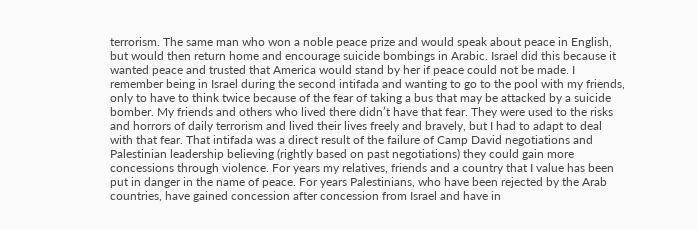terrorism. The same man who won a noble peace prize and would speak about peace in English, but would then return home and encourage suicide bombings in Arabic. Israel did this because it wanted peace and trusted that America would stand by her if peace could not be made. I remember being in Israel during the second intifada and wanting to go to the pool with my friends, only to have to think twice because of the fear of taking a bus that may be attacked by a suicide bomber. My friends and others who lived there didn’t have that fear. They were used to the risks and horrors of daily terrorism and lived their lives freely and bravely, but I had to adapt to deal with that fear. That intifada was a direct result of the failure of Camp David negotiations and Palestinian leadership believing (rightly based on past negotiations) they could gain more concessions through violence. For years my relatives, friends and a country that I value has been put in danger in the name of peace. For years Palestinians, who have been rejected by the Arab countries, have gained concession after concession from Israel and have in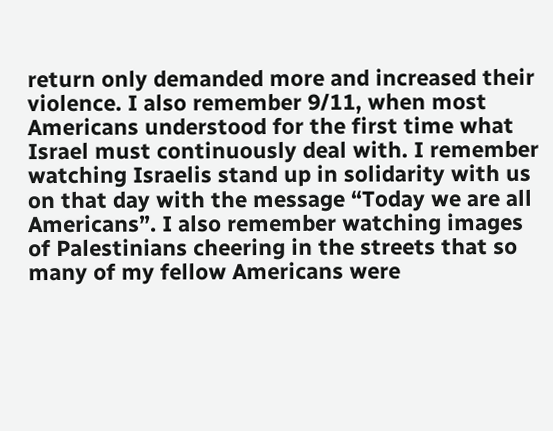return only demanded more and increased their violence. I also remember 9/11, when most Americans understood for the first time what Israel must continuously deal with. I remember watching Israelis stand up in solidarity with us on that day with the message “Today we are all Americans”. I also remember watching images of Palestinians cheering in the streets that so many of my fellow Americans were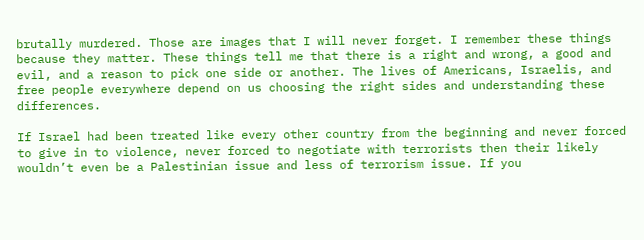brutally murdered. Those are images that I will never forget. I remember these things because they matter. These things tell me that there is a right and wrong, a good and evil, and a reason to pick one side or another. The lives of Americans, Israelis, and free people everywhere depend on us choosing the right sides and understanding these differences.

If Israel had been treated like every other country from the beginning and never forced to give in to violence, never forced to negotiate with terrorists then their likely wouldn’t even be a Palestinian issue and less of terrorism issue. If you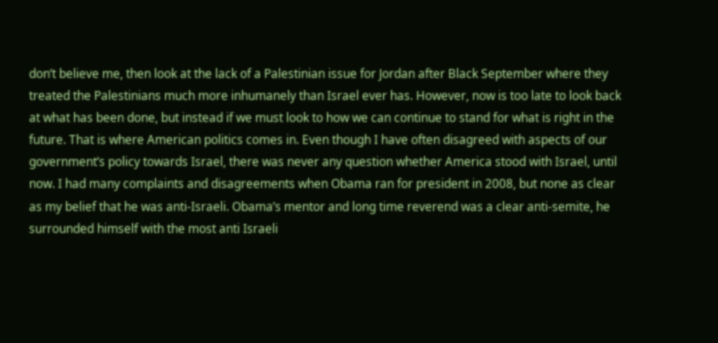don’t believe me, then look at the lack of a Palestinian issue for Jordan after Black September where they treated the Palestinians much more inhumanely than Israel ever has. However, now is too late to look back at what has been done, but instead if we must look to how we can continue to stand for what is right in the future. That is where American politics comes in. Even though I have often disagreed with aspects of our government’s policy towards Israel, there was never any question whether America stood with Israel, until now. I had many complaints and disagreements when Obama ran for president in 2008, but none as clear as my belief that he was anti-Israeli. Obama’s mentor and long time reverend was a clear anti-semite, he surrounded himself with the most anti Israeli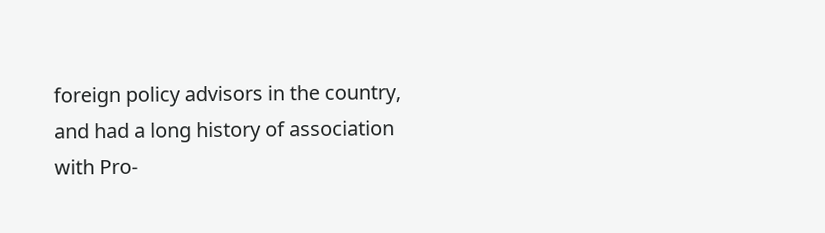foreign policy advisors in the country, and had a long history of association with Pro-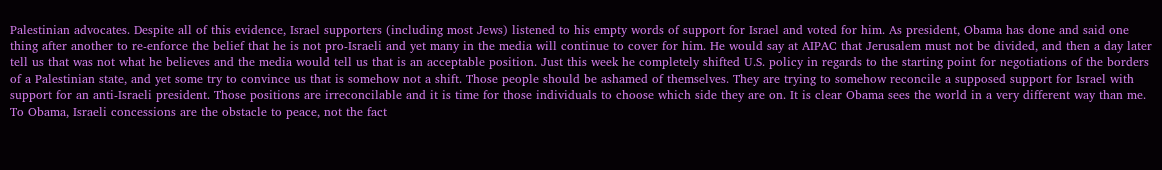Palestinian advocates. Despite all of this evidence, Israel supporters (including most Jews) listened to his empty words of support for Israel and voted for him. As president, Obama has done and said one thing after another to re-enforce the belief that he is not pro-Israeli and yet many in the media will continue to cover for him. He would say at AIPAC that Jerusalem must not be divided, and then a day later tell us that was not what he believes and the media would tell us that is an acceptable position. Just this week he completely shifted U.S. policy in regards to the starting point for negotiations of the borders of a Palestinian state, and yet some try to convince us that is somehow not a shift. Those people should be ashamed of themselves. They are trying to somehow reconcile a supposed support for Israel with support for an anti-Israeli president. Those positions are irreconcilable and it is time for those individuals to choose which side they are on. It is clear Obama sees the world in a very different way than me. To Obama, Israeli concessions are the obstacle to peace, not the fact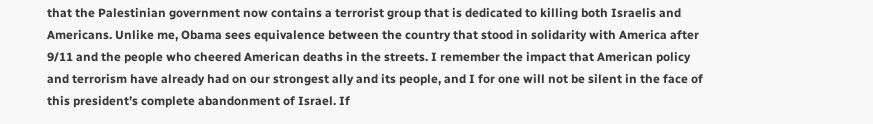that the Palestinian government now contains a terrorist group that is dedicated to killing both Israelis and Americans. Unlike me, Obama sees equivalence between the country that stood in solidarity with America after 9/11 and the people who cheered American deaths in the streets. I remember the impact that American policy and terrorism have already had on our strongest ally and its people, and I for one will not be silent in the face of this president’s complete abandonment of Israel. If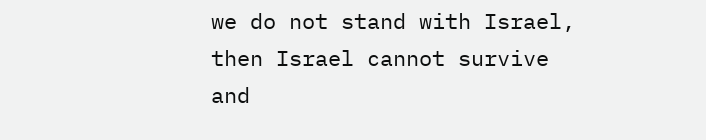we do not stand with Israel, then Israel cannot survive and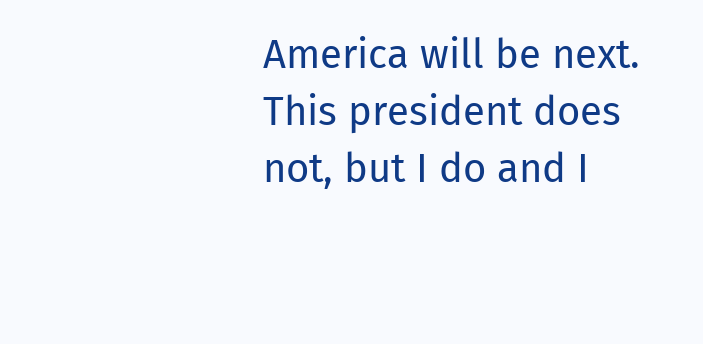America will be next. This president does not, but I do and I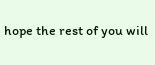hope the rest of you will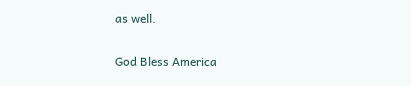as well.

God Bless America